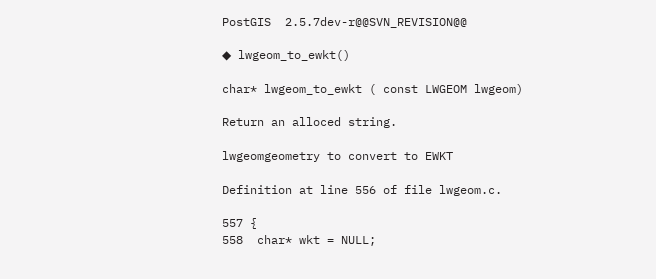PostGIS  2.5.7dev-r@@SVN_REVISION@@

◆ lwgeom_to_ewkt()

char* lwgeom_to_ewkt ( const LWGEOM lwgeom)

Return an alloced string.

lwgeomgeometry to convert to EWKT

Definition at line 556 of file lwgeom.c.

557 {
558  char* wkt = NULL;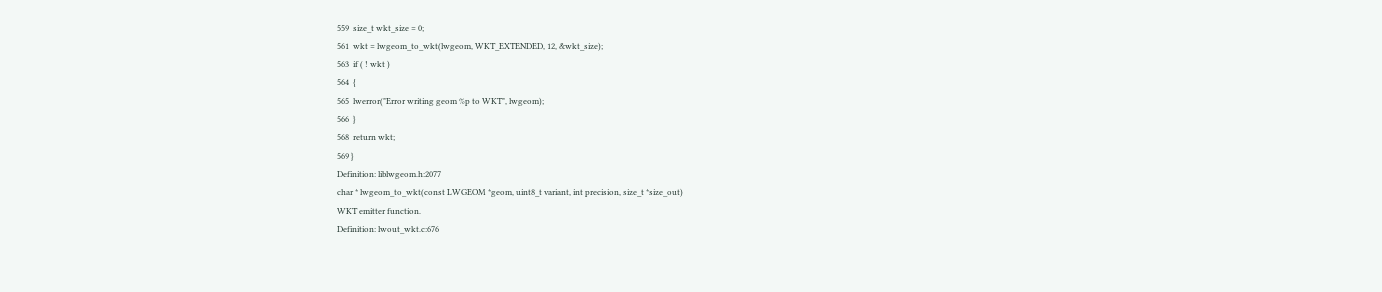559  size_t wkt_size = 0;
561  wkt = lwgeom_to_wkt(lwgeom, WKT_EXTENDED, 12, &wkt_size);
563  if ( ! wkt )
564  {
565  lwerror("Error writing geom %p to WKT", lwgeom);
566  }
568  return wkt;
569 }
Definition: liblwgeom.h:2077
char * lwgeom_to_wkt(const LWGEOM *geom, uint8_t variant, int precision, size_t *size_out)
WKT emitter function.
Definition: lwout_wkt.c:676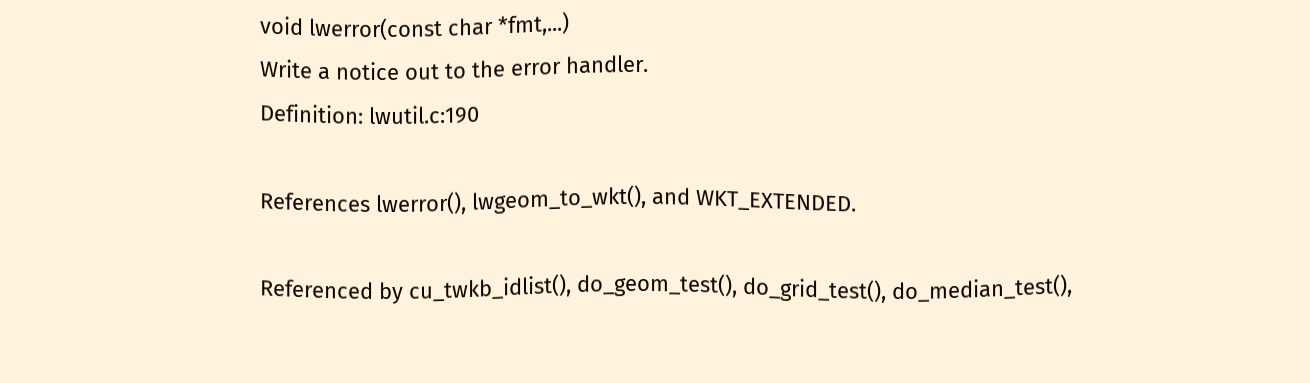void lwerror(const char *fmt,...)
Write a notice out to the error handler.
Definition: lwutil.c:190

References lwerror(), lwgeom_to_wkt(), and WKT_EXTENDED.

Referenced by cu_twkb_idlist(), do_geom_test(), do_grid_test(), do_median_test(),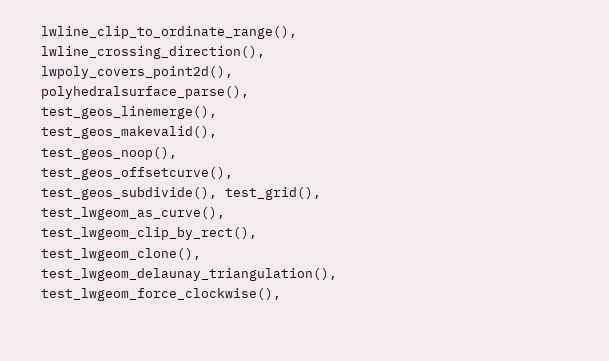lwline_clip_to_ordinate_range(), lwline_crossing_direction(), lwpoly_covers_point2d(), polyhedralsurface_parse(), test_geos_linemerge(), test_geos_makevalid(), test_geos_noop(), test_geos_offsetcurve(), test_geos_subdivide(), test_grid(), test_lwgeom_as_curve(), test_lwgeom_clip_by_rect(), test_lwgeom_clone(), test_lwgeom_delaunay_triangulation(), test_lwgeom_force_clockwise(),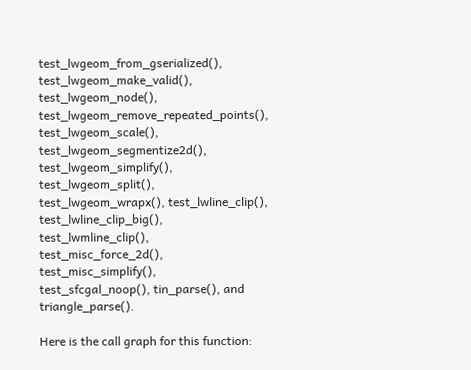test_lwgeom_from_gserialized(), test_lwgeom_make_valid(), test_lwgeom_node(), test_lwgeom_remove_repeated_points(), test_lwgeom_scale(), test_lwgeom_segmentize2d(), test_lwgeom_simplify(), test_lwgeom_split(), test_lwgeom_wrapx(), test_lwline_clip(), test_lwline_clip_big(), test_lwmline_clip(), test_misc_force_2d(), test_misc_simplify(), test_sfcgal_noop(), tin_parse(), and triangle_parse().

Here is the call graph for this function: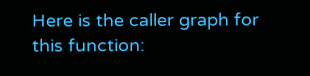Here is the caller graph for this function: